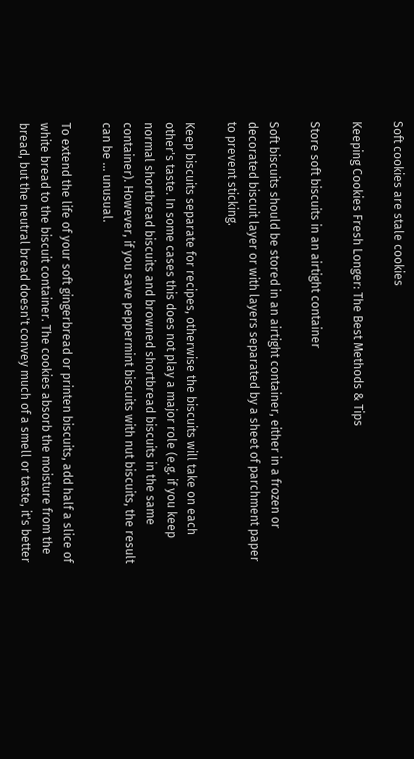Soft cookies are stale cookies

Keeping Cookies Fresh Longer: The Best Methods & Tips

Store soft biscuits in an airtight container

Soft biscuits should be stored in an airtight container, either in a frozen or decorated biscuit layer or with layers separated by a sheet of parchment paper to prevent sticking.

Keep biscuits separate for recipes, otherwise the biscuits will take on each other's taste. In some cases this does not play a major role (e.g. if you keep normal shortbread biscuits and browned shortbread biscuits in the same container). However, if you save peppermint biscuits with nut biscuits, the result can be ... unusual.

To extend the life of your soft gingerbread or printen biscuits, add half a slice of white bread to the biscuit container. The cookies absorb the moisture from the bread, but the neutral bread doesn't convey much of a smell or taste, it's better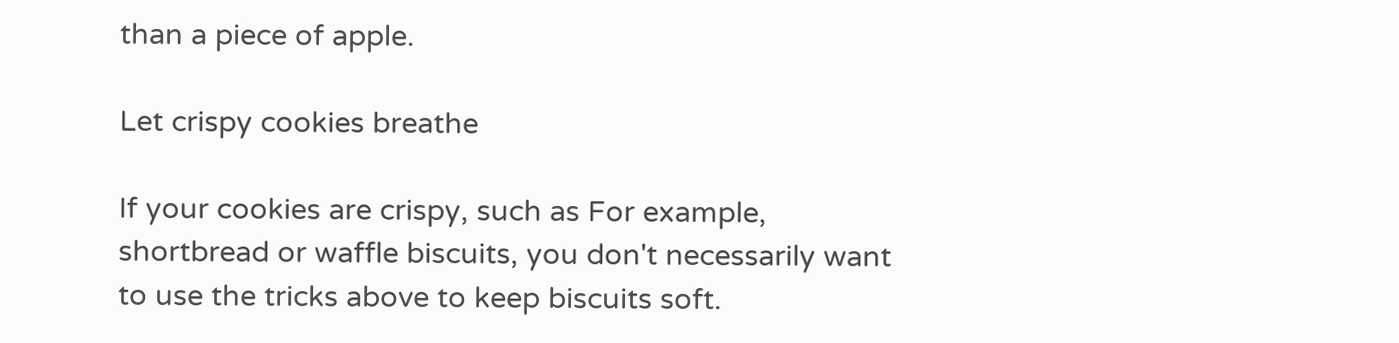than a piece of apple.

Let crispy cookies breathe

If your cookies are crispy, such as For example, shortbread or waffle biscuits, you don't necessarily want to use the tricks above to keep biscuits soft.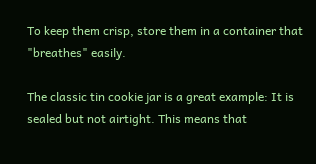To keep them crisp, store them in a container that "breathes" easily.

The classic tin cookie jar is a great example: It is sealed but not airtight. This means that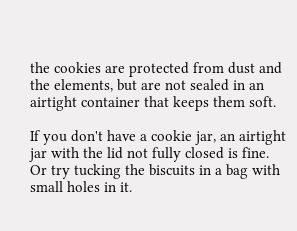the cookies are protected from dust and the elements, but are not sealed in an airtight container that keeps them soft.

If you don't have a cookie jar, an airtight jar with the lid not fully closed is fine. Or try tucking the biscuits in a bag with small holes in it.